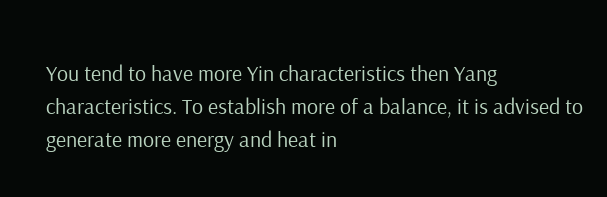You tend to have more Yin characteristics then Yang characteristics. To establish more of a balance, it is advised to generate more energy and heat in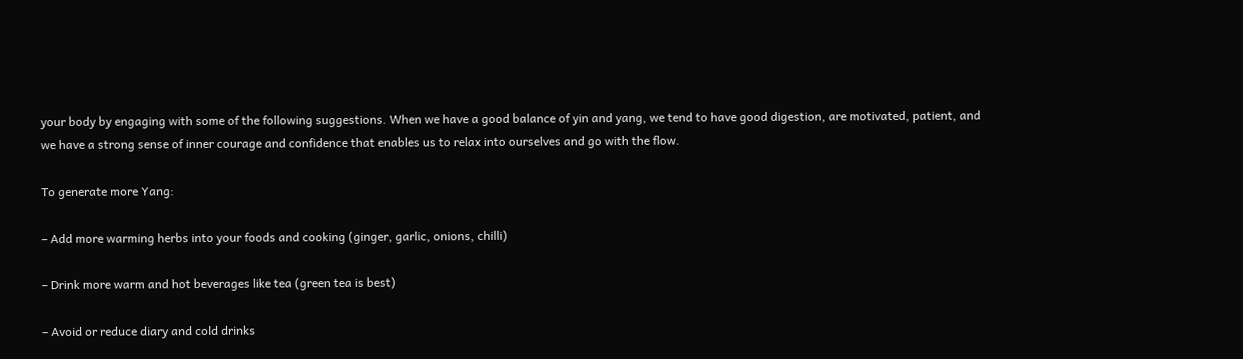your body by engaging with some of the following suggestions. When we have a good balance of yin and yang, we tend to have good digestion, are motivated, patient, and we have a strong sense of inner courage and confidence that enables us to relax into ourselves and go with the flow.

To generate more Yang:

– Add more warming herbs into your foods and cooking (ginger, garlic, onions, chilli)

– Drink more warm and hot beverages like tea (green tea is best)

– Avoid or reduce diary and cold drinks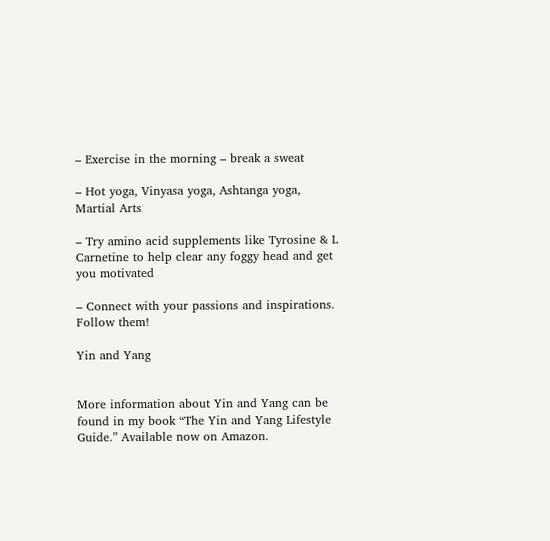– Exercise in the morning – break a sweat

– Hot yoga, Vinyasa yoga, Ashtanga yoga, Martial Arts

– Try amino acid supplements like Tyrosine & L Carnetine to help clear any foggy head and get you motivated

– Connect with your passions and inspirations. Follow them!

Yin and Yang


More information about Yin and Yang can be found in my book “The Yin and Yang Lifestyle Guide.” Available now on Amazon.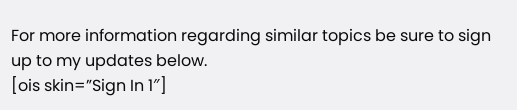For more information regarding similar topics be sure to sign up to my updates below.
[ois skin=”Sign In 1″]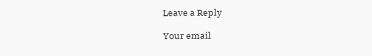Leave a Reply

Your email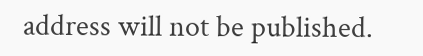address will not be published.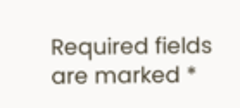Required fields are marked *